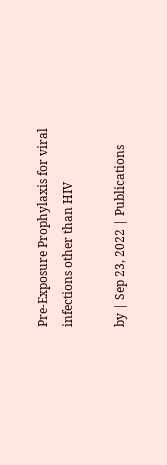Pre-Exposure Prophylaxis for viral infections other than HIV

by | Sep 23, 2022 | Publications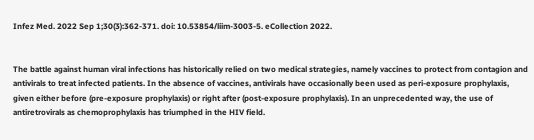Infez Med. 2022 Sep 1;30(3):362-371. doi: 10.53854/liim-3003-5. eCollection 2022.


The battle against human viral infections has historically relied on two medical strategies, namely vaccines to protect from contagion and antivirals to treat infected patients. In the absence of vaccines, antivirals have occasionally been used as peri-exposure prophylaxis, given either before (pre-exposure prophylaxis) or right after (post-exposure prophylaxis). In an unprecedented way, the use of antiretrovirals as chemoprophylaxis has triumphed in the HIV field.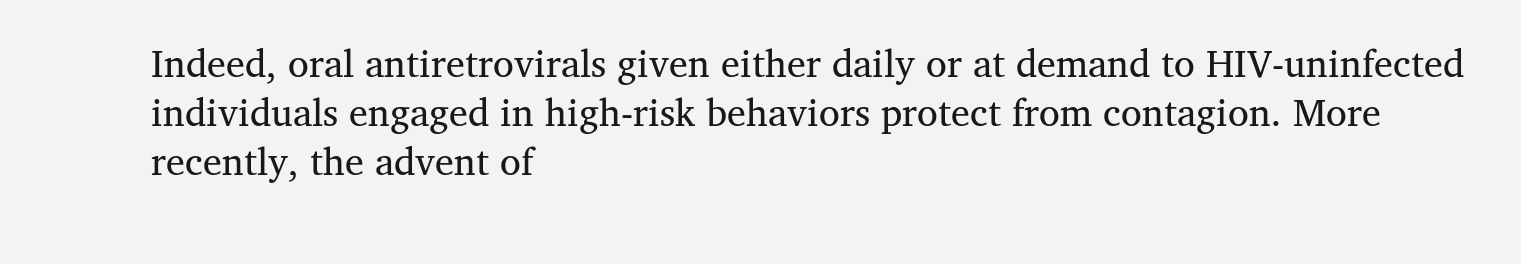Indeed, oral antiretrovirals given either daily or at demand to HIV-uninfected individuals engaged in high-risk behaviors protect from contagion. More recently, the advent of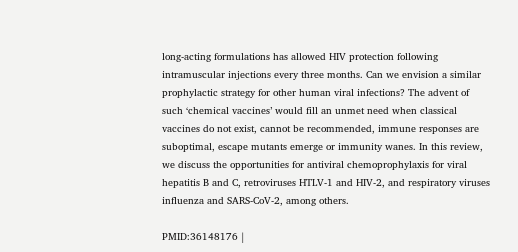long-acting formulations has allowed HIV protection following intramuscular injections every three months. Can we envision a similar prophylactic strategy for other human viral infections? The advent of such ‘chemical vaccines’ would fill an unmet need when classical vaccines do not exist, cannot be recommended, immune responses are suboptimal, escape mutants emerge or immunity wanes. In this review, we discuss the opportunities for antiviral chemoprophylaxis for viral hepatitis B and C, retroviruses HTLV-1 and HIV-2, and respiratory viruses influenza and SARS-CoV-2, among others.

PMID:36148176 |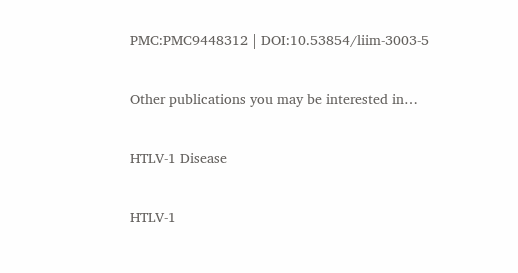PMC:PMC9448312 | DOI:10.53854/liim-3003-5

Other publications you may be interested in…

HTLV-1 Disease

HTLV-1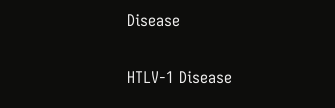Disease

HTLV-1 Disease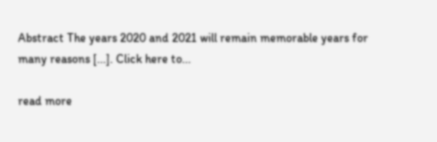Abstract The years 2020 and 2021 will remain memorable years for many reasons [...]. Click here to...

read more